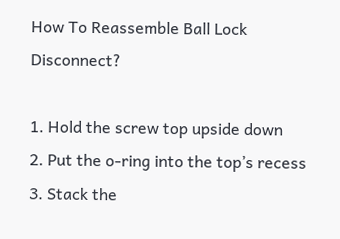How To Reassemble Ball Lock Disconnect?

1. Hold the screw top upside down
2. Put the o-ring into the top’s recess
3. Stack the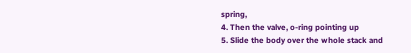spring,
4. Then the valve, o-ring pointing up
5. Slide the body over the whole stack and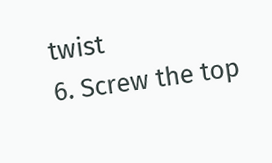twist
6. Screw the top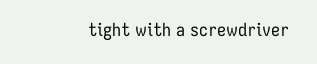tight with a screwdriver